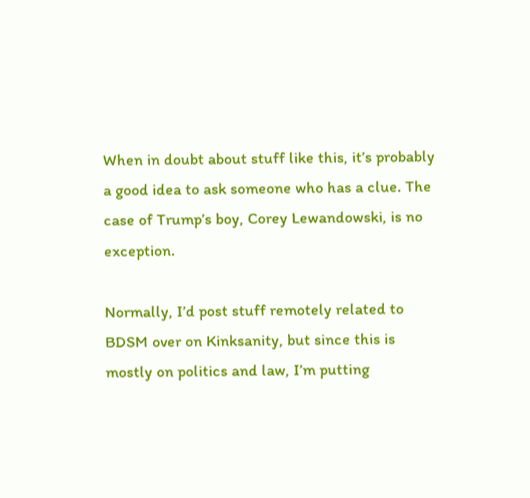When in doubt about stuff like this, it’s probably a good idea to ask someone who has a clue. The case of Trump’s boy, Corey Lewandowski, is no exception.

Normally, I’d post stuff remotely related to BDSM over on Kinksanity, but since this is mostly on politics and law, I’m putting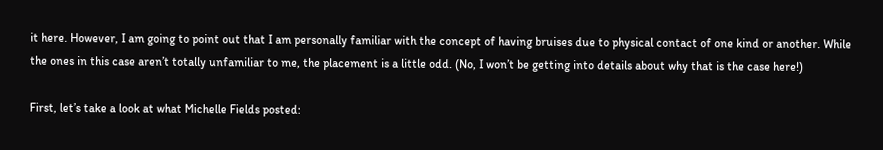it here. However, I am going to point out that I am personally familiar with the concept of having bruises due to physical contact of one kind or another. While the ones in this case aren’t totally unfamiliar to me, the placement is a little odd. (No, I won’t be getting into details about why that is the case here!)

First, let’s take a look at what Michelle Fields posted: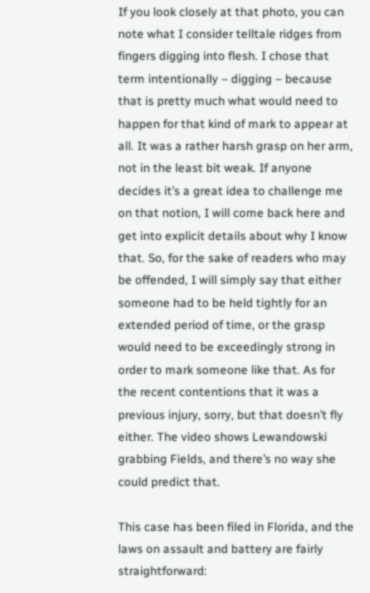If you look closely at that photo, you can note what I consider telltale ridges from fingers digging into flesh. I chose that term intentionally – digging – because that is pretty much what would need to happen for that kind of mark to appear at all. It was a rather harsh grasp on her arm, not in the least bit weak. If anyone decides it’s a great idea to challenge me on that notion, I will come back here and get into explicit details about why I know that. So, for the sake of readers who may be offended, I will simply say that either someone had to be held tightly for an extended period of time, or the grasp would need to be exceedingly strong in order to mark someone like that. As for the recent contentions that it was a previous injury, sorry, but that doesn’t fly either. The video shows Lewandowski grabbing Fields, and there’s no way she could predict that.

This case has been filed in Florida, and the laws on assault and battery are fairly straightforward: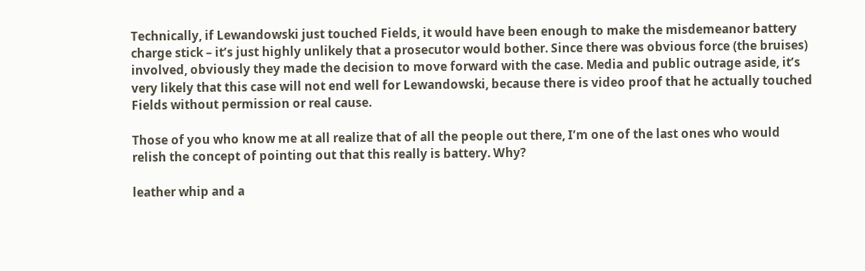Technically, if Lewandowski just touched Fields, it would have been enough to make the misdemeanor battery charge stick – it’s just highly unlikely that a prosecutor would bother. Since there was obvious force (the bruises) involved, obviously they made the decision to move forward with the case. Media and public outrage aside, it’s very likely that this case will not end well for Lewandowski, because there is video proof that he actually touched Fields without permission or real cause.

Those of you who know me at all realize that of all the people out there, I’m one of the last ones who would relish the concept of pointing out that this really is battery. Why?

leather whip and a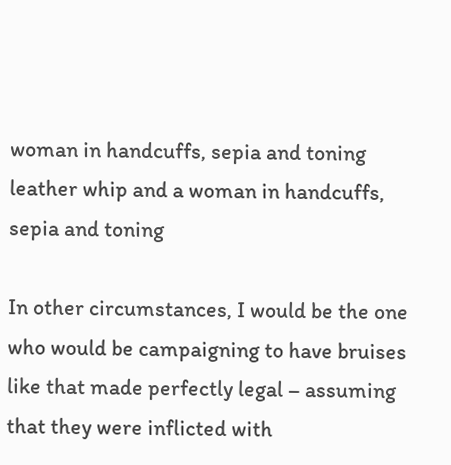woman in handcuffs, sepia and toning
leather whip and a woman in handcuffs, sepia and toning

In other circumstances, I would be the one who would be campaigning to have bruises like that made perfectly legal – assuming that they were inflicted with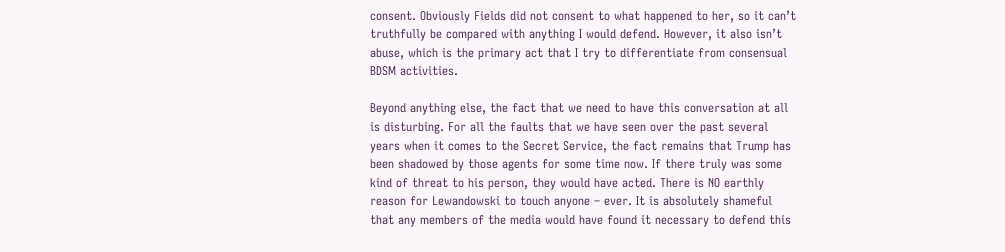consent. Obviously Fields did not consent to what happened to her, so it can’t truthfully be compared with anything I would defend. However, it also isn’t abuse, which is the primary act that I try to differentiate from consensual BDSM activities.

Beyond anything else, the fact that we need to have this conversation at all is disturbing. For all the faults that we have seen over the past several years when it comes to the Secret Service, the fact remains that Trump has been shadowed by those agents for some time now. If there truly was some kind of threat to his person, they would have acted. There is NO earthly reason for Lewandowski to touch anyone – ever. It is absolutely shameful that any members of the media would have found it necessary to defend this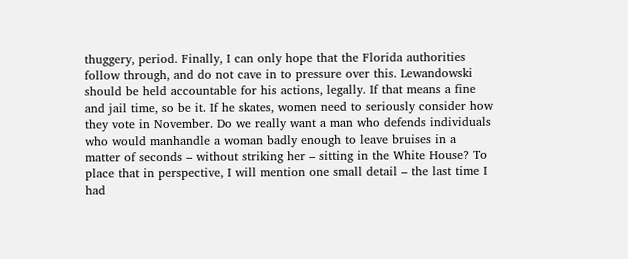thuggery, period. Finally, I can only hope that the Florida authorities follow through, and do not cave in to pressure over this. Lewandowski should be held accountable for his actions, legally. If that means a fine and jail time, so be it. If he skates, women need to seriously consider how they vote in November. Do we really want a man who defends individuals who would manhandle a woman badly enough to leave bruises in a matter of seconds – without striking her – sitting in the White House? To place that in perspective, I will mention one small detail – the last time I had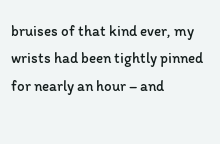bruises of that kind ever, my wrists had been tightly pinned for nearly an hour – and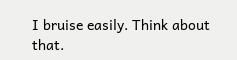I bruise easily. Think about that.